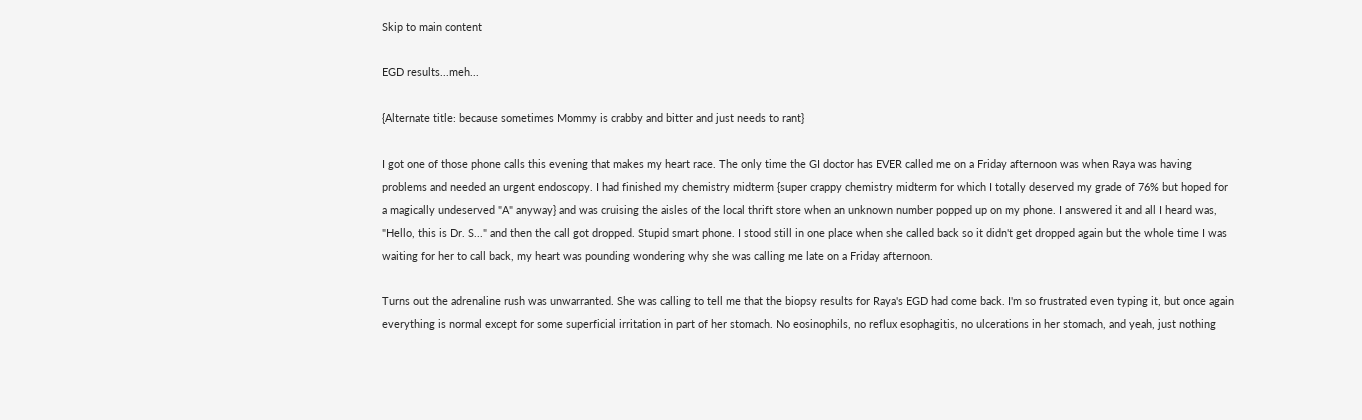Skip to main content

EGD results...meh...

{Alternate title: because sometimes Mommy is crabby and bitter and just needs to rant}

I got one of those phone calls this evening that makes my heart race. The only time the GI doctor has EVER called me on a Friday afternoon was when Raya was having problems and needed an urgent endoscopy. I had finished my chemistry midterm {super crappy chemistry midterm for which I totally deserved my grade of 76% but hoped for a magically undeserved "A" anyway} and was cruising the aisles of the local thrift store when an unknown number popped up on my phone. I answered it and all I heard was, "Hello, this is Dr. S..." and then the call got dropped. Stupid smart phone. I stood still in one place when she called back so it didn't get dropped again but the whole time I was waiting for her to call back, my heart was pounding wondering why she was calling me late on a Friday afternoon.

Turns out the adrenaline rush was unwarranted. She was calling to tell me that the biopsy results for Raya's EGD had come back. I'm so frustrated even typing it, but once again everything is normal except for some superficial irritation in part of her stomach. No eosinophils, no reflux esophagitis, no ulcerations in her stomach, and yeah, just nothing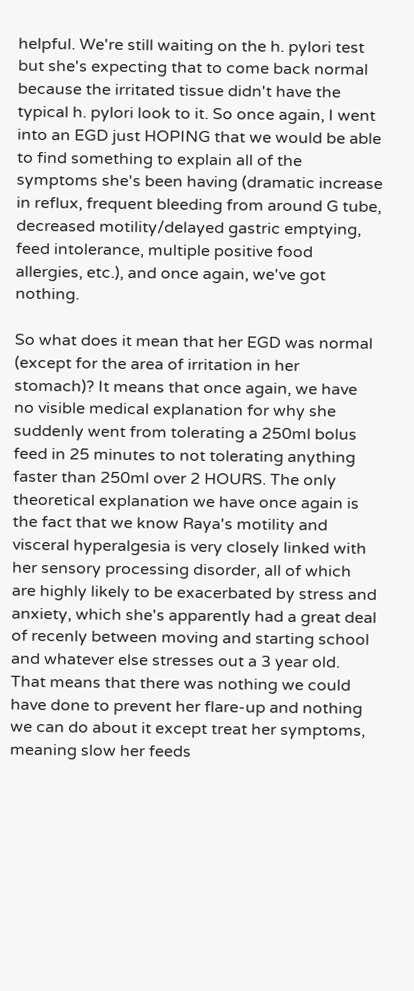helpful. We're still waiting on the h. pylori test but she's expecting that to come back normal because the irritated tissue didn't have the typical h. pylori look to it. So once again, I went into an EGD just HOPING that we would be able to find something to explain all of the symptoms she's been having (dramatic increase in reflux, frequent bleeding from around G tube, decreased motility/delayed gastric emptying, feed intolerance, multiple positive food allergies, etc.), and once again, we've got nothing.

So what does it mean that her EGD was normal (except for the area of irritation in her stomach)? It means that once again, we have no visible medical explanation for why she suddenly went from tolerating a 250ml bolus feed in 25 minutes to not tolerating anything faster than 250ml over 2 HOURS. The only theoretical explanation we have once again is the fact that we know Raya's motility and visceral hyperalgesia is very closely linked with her sensory processing disorder, all of which are highly likely to be exacerbated by stress and anxiety, which she's apparently had a great deal of recenly between moving and starting school and whatever else stresses out a 3 year old. That means that there was nothing we could have done to prevent her flare-up and nothing we can do about it except treat her symptoms, meaning slow her feeds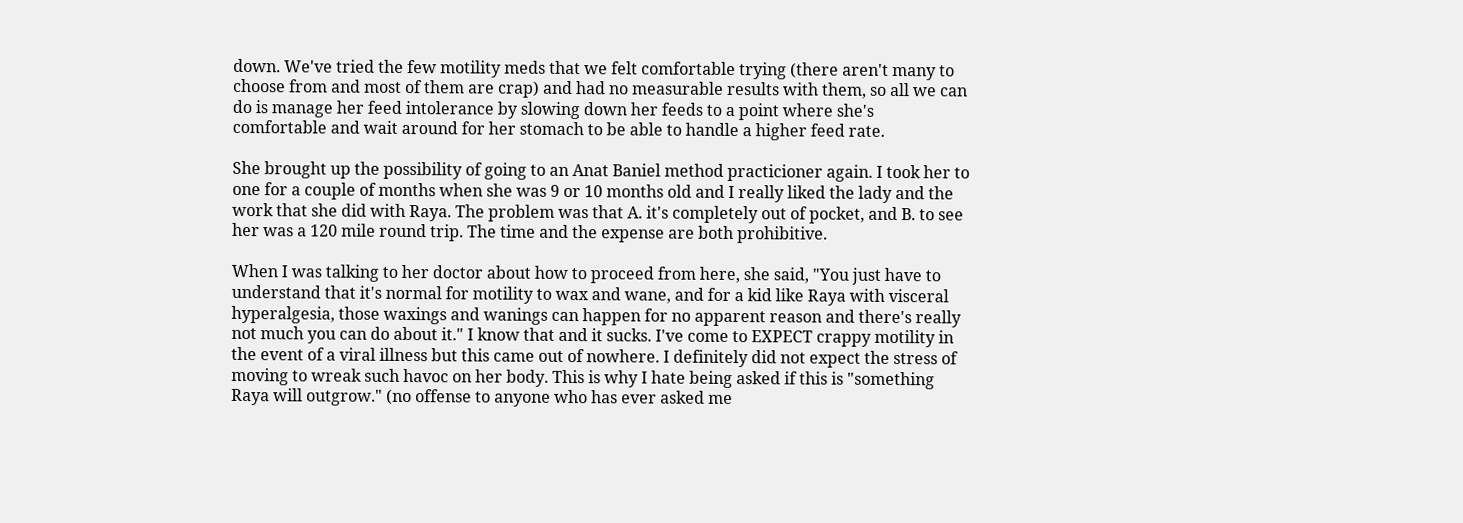down. We've tried the few motility meds that we felt comfortable trying (there aren't many to choose from and most of them are crap) and had no measurable results with them, so all we can do is manage her feed intolerance by slowing down her feeds to a point where she's comfortable and wait around for her stomach to be able to handle a higher feed rate.

She brought up the possibility of going to an Anat Baniel method practicioner again. I took her to one for a couple of months when she was 9 or 10 months old and I really liked the lady and the work that she did with Raya. The problem was that A. it's completely out of pocket, and B. to see her was a 120 mile round trip. The time and the expense are both prohibitive.

When I was talking to her doctor about how to proceed from here, she said, "You just have to understand that it's normal for motility to wax and wane, and for a kid like Raya with visceral hyperalgesia, those waxings and wanings can happen for no apparent reason and there's really not much you can do about it." I know that and it sucks. I've come to EXPECT crappy motility in the event of a viral illness but this came out of nowhere. I definitely did not expect the stress of moving to wreak such havoc on her body. This is why I hate being asked if this is "something Raya will outgrow." (no offense to anyone who has ever asked me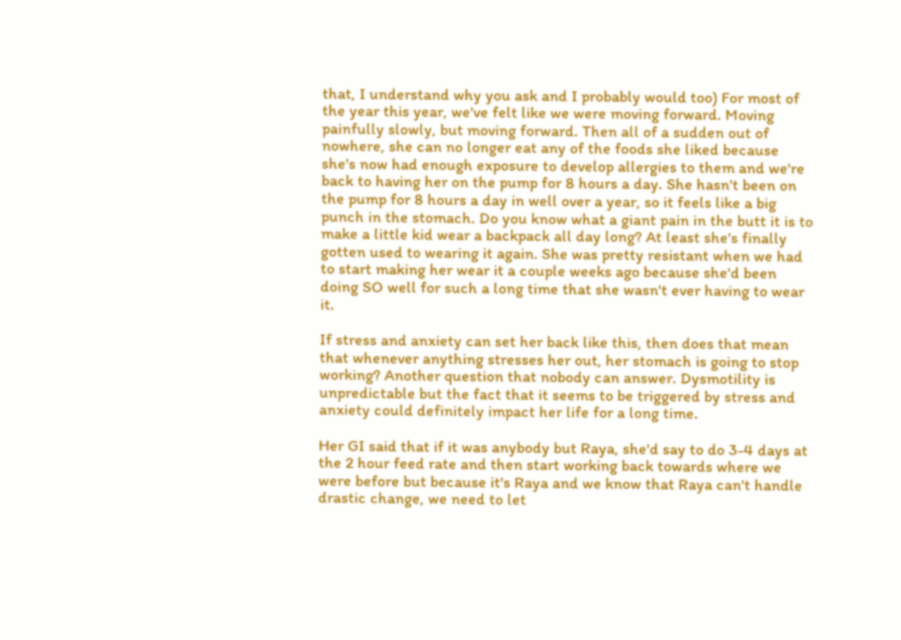that, I understand why you ask and I probably would too) For most of the year this year, we've felt like we were moving forward. Moving painfully slowly, but moving forward. Then all of a sudden out of nowhere, she can no longer eat any of the foods she liked because she's now had enough exposure to develop allergies to them and we're back to having her on the pump for 8 hours a day. She hasn't been on the pump for 8 hours a day in well over a year, so it feels like a big punch in the stomach. Do you know what a giant pain in the butt it is to make a little kid wear a backpack all day long? At least she's finally gotten used to wearing it again. She was pretty resistant when we had to start making her wear it a couple weeks ago because she'd been doing SO well for such a long time that she wasn't ever having to wear it.

If stress and anxiety can set her back like this, then does that mean that whenever anything stresses her out, her stomach is going to stop working? Another question that nobody can answer. Dysmotility is unpredictable but the fact that it seems to be triggered by stress and anxiety could definitely impact her life for a long time.

Her GI said that if it was anybody but Raya, she'd say to do 3-4 days at the 2 hour feed rate and then start working back towards where we were before but because it's Raya and we know that Raya can't handle drastic change, we need to let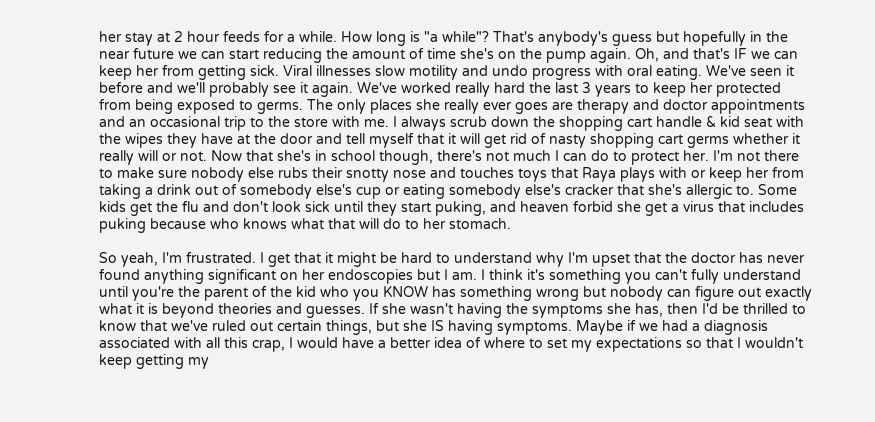her stay at 2 hour feeds for a while. How long is "a while"? That's anybody's guess but hopefully in the near future we can start reducing the amount of time she's on the pump again. Oh, and that's IF we can keep her from getting sick. Viral illnesses slow motility and undo progress with oral eating. We've seen it before and we'll probably see it again. We've worked really hard the last 3 years to keep her protected from being exposed to germs. The only places she really ever goes are therapy and doctor appointments and an occasional trip to the store with me. I always scrub down the shopping cart handle & kid seat with the wipes they have at the door and tell myself that it will get rid of nasty shopping cart germs whether it really will or not. Now that she's in school though, there's not much I can do to protect her. I'm not there to make sure nobody else rubs their snotty nose and touches toys that Raya plays with or keep her from taking a drink out of somebody else's cup or eating somebody else's cracker that she's allergic to. Some kids get the flu and don't look sick until they start puking, and heaven forbid she get a virus that includes puking because who knows what that will do to her stomach.

So yeah, I'm frustrated. I get that it might be hard to understand why I'm upset that the doctor has never found anything significant on her endoscopies but I am. I think it's something you can't fully understand until you're the parent of the kid who you KNOW has something wrong but nobody can figure out exactly what it is beyond theories and guesses. If she wasn't having the symptoms she has, then I'd be thrilled to know that we've ruled out certain things, but she IS having symptoms. Maybe if we had a diagnosis associated with all this crap, I would have a better idea of where to set my expectations so that I wouldn't keep getting my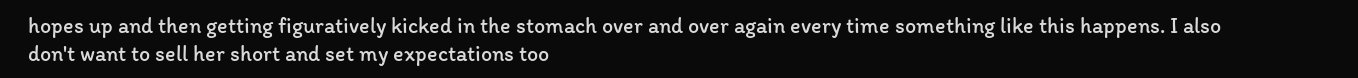hopes up and then getting figuratively kicked in the stomach over and over again every time something like this happens. I also don't want to sell her short and set my expectations too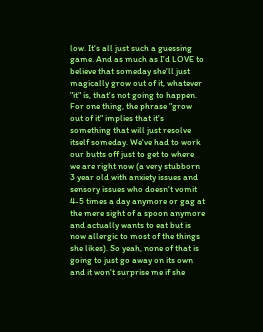low. It's all just such a guessing game. And as much as I'd LOVE to believe that someday she'll just magically grow out of it, whatever "it" is, that's not going to happen. For one thing, the phrase "grow out of it" implies that it's something that will just resolve itself someday. We've had to work our butts off just to get to where we are right now (a very stubborn 3 year old with anxiety issues and sensory issues who doesn't vomit 4-5 times a day anymore or gag at the mere sight of a spoon anymore and actually wants to eat but is now allergic to most of the things she likes). So yeah, none of that is going to just go away on its own and it won't surprise me if she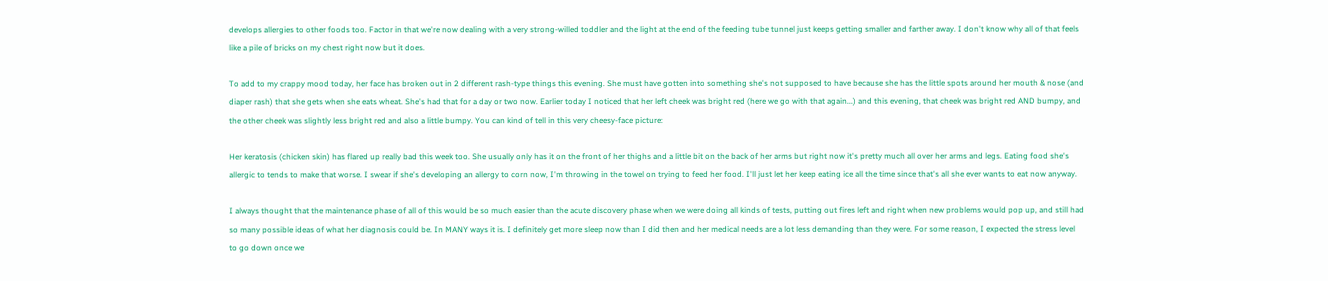develops allergies to other foods too. Factor in that we're now dealing with a very strong-willed toddler and the light at the end of the feeding tube tunnel just keeps getting smaller and farther away. I don't know why all of that feels like a pile of bricks on my chest right now but it does.

To add to my crappy mood today, her face has broken out in 2 different rash-type things this evening. She must have gotten into something she's not supposed to have because she has the little spots around her mouth & nose (and diaper rash) that she gets when she eats wheat. She's had that for a day or two now. Earlier today I noticed that her left cheek was bright red (here we go with that again...) and this evening, that cheek was bright red AND bumpy, and the other cheek was slightly less bright red and also a little bumpy. You can kind of tell in this very cheesy-face picture:

Her keratosis (chicken skin) has flared up really bad this week too. She usually only has it on the front of her thighs and a little bit on the back of her arms but right now it's pretty much all over her arms and legs. Eating food she's allergic to tends to make that worse. I swear if she's developing an allergy to corn now, I'm throwing in the towel on trying to feed her food. I'll just let her keep eating ice all the time since that's all she ever wants to eat now anyway.

I always thought that the maintenance phase of all of this would be so much easier than the acute discovery phase when we were doing all kinds of tests, putting out fires left and right when new problems would pop up, and still had so many possible ideas of what her diagnosis could be. In MANY ways it is. I definitely get more sleep now than I did then and her medical needs are a lot less demanding than they were. For some reason, I expected the stress level to go down once we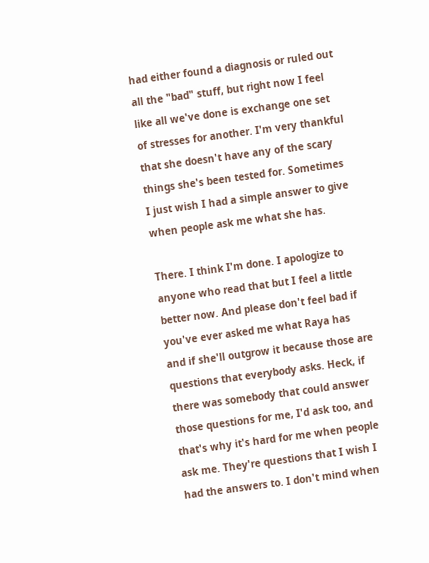had either found a diagnosis or ruled out all the "bad" stuff, but right now I feel like all we've done is exchange one set of stresses for another. I'm very thankful that she doesn't have any of the scary things she's been tested for. Sometimes I just wish I had a simple answer to give when people ask me what she has.

There. I think I'm done. I apologize to anyone who read that but I feel a little better now. And please don't feel bad if you've ever asked me what Raya has and if she'll outgrow it because those are questions that everybody asks. Heck, if there was somebody that could answer those questions for me, I'd ask too, and that's why it's hard for me when people ask me. They're questions that I wish I had the answers to. I don't mind when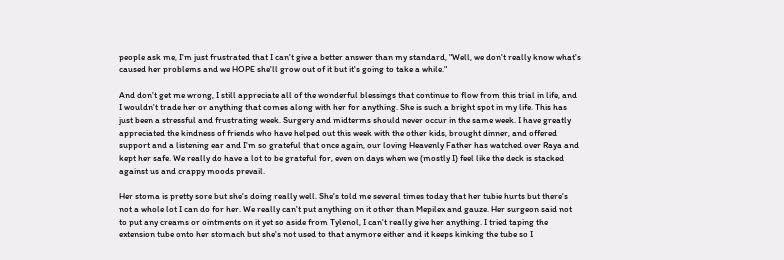people ask me, I'm just frustrated that I can't give a better answer than my standard, "Well, we don't really know what's caused her problems and we HOPE she'll grow out of it but it's going to take a while."

And don't get me wrong, I still appreciate all of the wonderful blessings that continue to flow from this trial in life, and I wouldn't trade her or anything that comes along with her for anything. She is such a bright spot in my life. This has just been a stressful and frustrating week. Surgery and midterms should never occur in the same week. I have greatly appreciated the kindness of friends who have helped out this week with the other kids, brought dinner, and offered support and a listening ear and I'm so grateful that once again, our loving Heavenly Father has watched over Raya and kept her safe. We really do have a lot to be grateful for, even on days when we (mostly I) feel like the deck is stacked against us and crappy moods prevail.

Her stoma is pretty sore but she's doing really well. She's told me several times today that her tubie hurts but there's not a whole lot I can do for her. We really can't put anything on it other than Mepilex and gauze. Her surgeon said not to put any creams or ointments on it yet so aside from Tylenol, I can't really give her anything. I tried taping the extension tube onto her stomach but she's not used to that anymore either and it keeps kinking the tube so I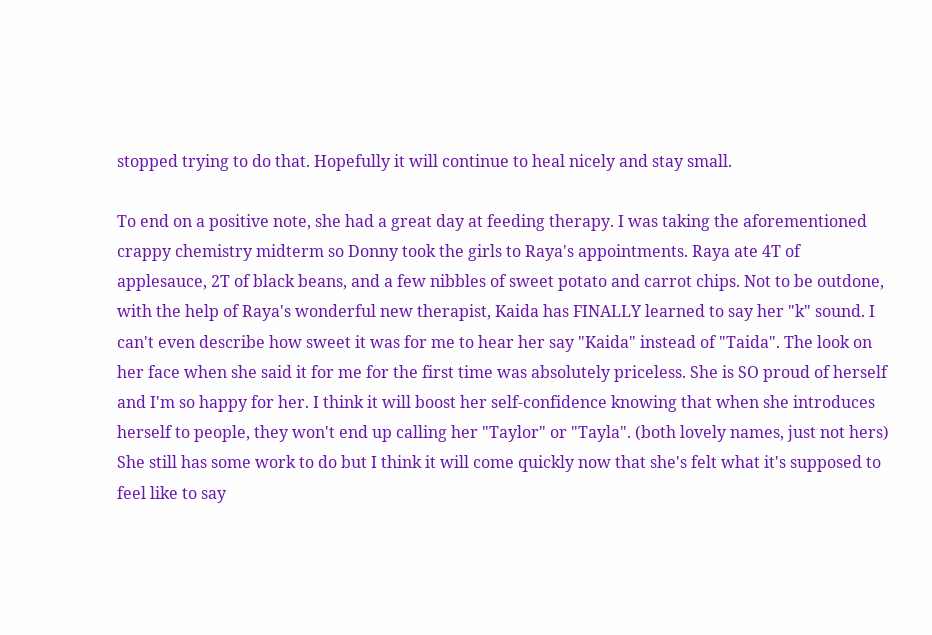stopped trying to do that. Hopefully it will continue to heal nicely and stay small.

To end on a positive note, she had a great day at feeding therapy. I was taking the aforementioned crappy chemistry midterm so Donny took the girls to Raya's appointments. Raya ate 4T of applesauce, 2T of black beans, and a few nibbles of sweet potato and carrot chips. Not to be outdone, with the help of Raya's wonderful new therapist, Kaida has FINALLY learned to say her "k" sound. I can't even describe how sweet it was for me to hear her say "Kaida" instead of "Taida". The look on her face when she said it for me for the first time was absolutely priceless. She is SO proud of herself and I'm so happy for her. I think it will boost her self-confidence knowing that when she introduces herself to people, they won't end up calling her "Taylor" or "Tayla". (both lovely names, just not hers) She still has some work to do but I think it will come quickly now that she's felt what it's supposed to feel like to say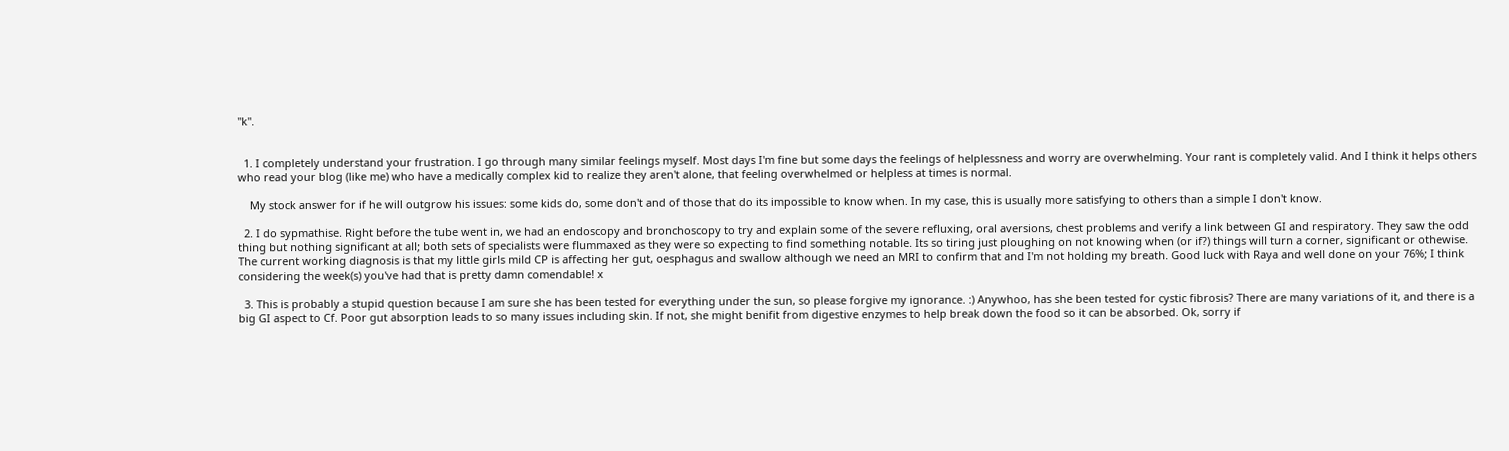"k".


  1. I completely understand your frustration. I go through many similar feelings myself. Most days I'm fine but some days the feelings of helplessness and worry are overwhelming. Your rant is completely valid. And I think it helps others who read your blog (like me) who have a medically complex kid to realize they aren't alone, that feeling overwhelmed or helpless at times is normal.

    My stock answer for if he will outgrow his issues: some kids do, some don't and of those that do its impossible to know when. In my case, this is usually more satisfying to others than a simple I don't know.

  2. I do sypmathise. Right before the tube went in, we had an endoscopy and bronchoscopy to try and explain some of the severe refluxing, oral aversions, chest problems and verify a link between GI and respiratory. They saw the odd thing but nothing significant at all; both sets of specialists were flummaxed as they were so expecting to find something notable. Its so tiring just ploughing on not knowing when (or if?) things will turn a corner, significant or othewise. The current working diagnosis is that my little girls mild CP is affecting her gut, oesphagus and swallow although we need an MRI to confirm that and I'm not holding my breath. Good luck with Raya and well done on your 76%; I think considering the week(s) you've had that is pretty damn comendable! x

  3. This is probably a stupid question because I am sure she has been tested for everything under the sun, so please forgive my ignorance. :) Anywhoo, has she been tested for cystic fibrosis? There are many variations of it, and there is a big GI aspect to Cf. Poor gut absorption leads to so many issues including skin. If not, she might benifit from digestive enzymes to help break down the food so it can be absorbed. Ok, sorry if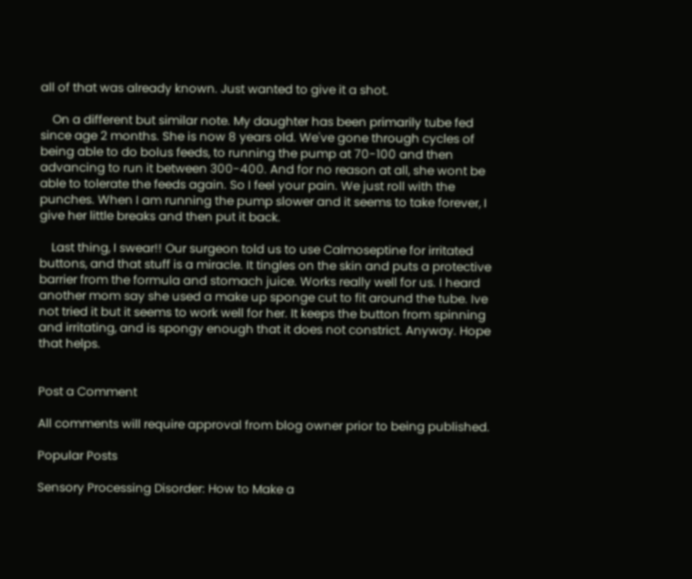all of that was already known. Just wanted to give it a shot.

    On a different but similar note. My daughter has been primarily tube fed since age 2 months. She is now 8 years old. We've gone through cycles of being able to do bolus feeds, to running the pump at 70-100 and then advancing to run it between 300-400. And for no reason at all, she wont be able to tolerate the feeds again. So I feel your pain. We just roll with the punches. When I am running the pump slower and it seems to take forever, I give her little breaks and then put it back.

    Last thing, I swear!! Our surgeon told us to use Calmoseptine for irritated buttons, and that stuff is a miracle. It tingles on the skin and puts a protective barrier from the formula and stomach juice. Works really well for us. I heard another mom say she used a make up sponge cut to fit around the tube. Ive not tried it but it seems to work well for her. It keeps the button from spinning and irritating, and is spongy enough that it does not constrict. Anyway. Hope that helps.


Post a Comment

All comments will require approval from blog owner prior to being published.

Popular Posts

Sensory Processing Disorder: How to Make a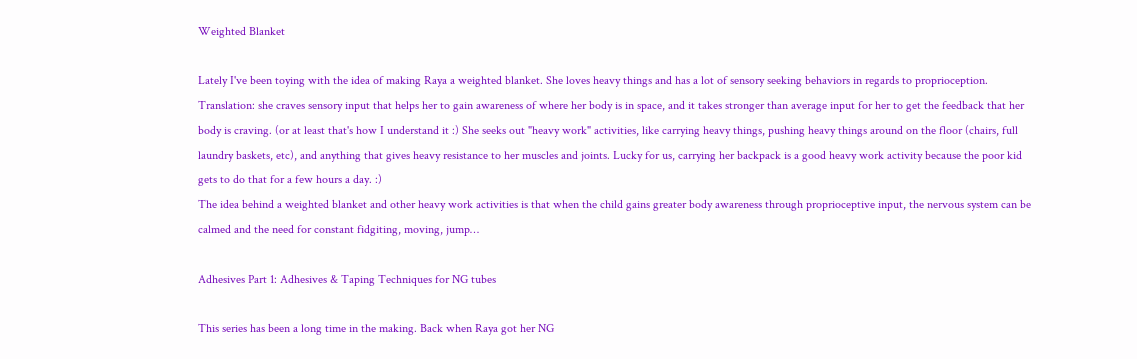Weighted Blanket

Lately I've been toying with the idea of making Raya a weighted blanket. She loves heavy things and has a lot of sensory seeking behaviors in regards to proprioception. Translation: she craves sensory input that helps her to gain awareness of where her body is in space, and it takes stronger than average input for her to get the feedback that her body is craving. (or at least that's how I understand it :) She seeks out "heavy work" activities, like carrying heavy things, pushing heavy things around on the floor (chairs, full laundry baskets, etc), and anything that gives heavy resistance to her muscles and joints. Lucky for us, carrying her backpack is a good heavy work activity because the poor kid gets to do that for a few hours a day. :)
The idea behind a weighted blanket and other heavy work activities is that when the child gains greater body awareness through proprioceptive input, the nervous system can be calmed and the need for constant fidgiting, moving, jump…

Adhesives Part 1: Adhesives & Taping Techniques for NG tubes

This series has been a long time in the making. Back when Raya got her NG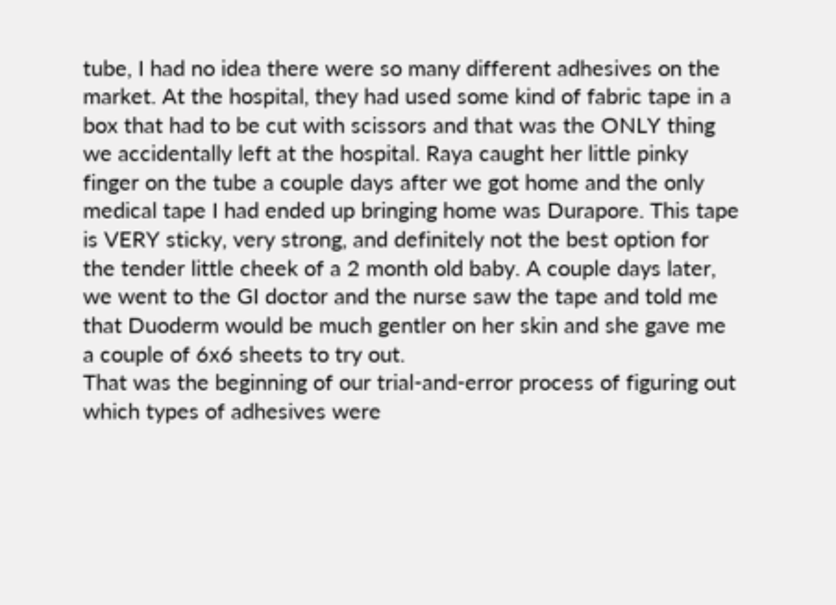tube, I had no idea there were so many different adhesives on the market. At the hospital, they had used some kind of fabric tape in a box that had to be cut with scissors and that was the ONLY thing we accidentally left at the hospital. Raya caught her little pinky finger on the tube a couple days after we got home and the only medical tape I had ended up bringing home was Durapore. This tape is VERY sticky, very strong, and definitely not the best option for the tender little cheek of a 2 month old baby. A couple days later, we went to the GI doctor and the nurse saw the tape and told me that Duoderm would be much gentler on her skin and she gave me a couple of 6x6 sheets to try out.
That was the beginning of our trial-and-error process of figuring out which types of adhesives were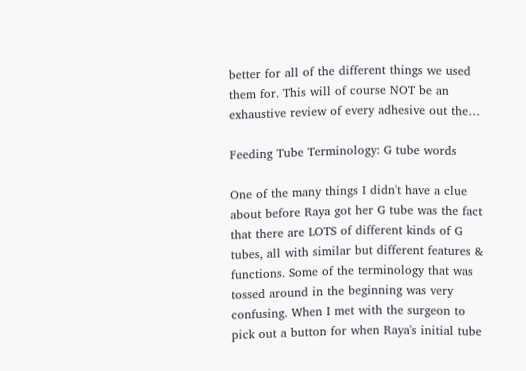better for all of the different things we used them for. This will of course NOT be an exhaustive review of every adhesive out the…

Feeding Tube Terminology: G tube words

One of the many things I didn't have a clue about before Raya got her G tube was the fact that there are LOTS of different kinds of G tubes, all with similar but different features & functions. Some of the terminology that was tossed around in the beginning was very confusing. When I met with the surgeon to pick out a button for when Raya's initial tube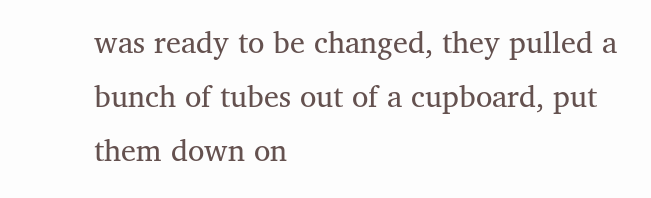was ready to be changed, they pulled a bunch of tubes out of a cupboard, put them down on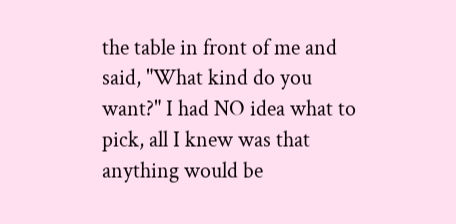the table in front of me and said, "What kind do you want?" I had NO idea what to pick, all I knew was that anything would be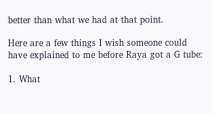better than what we had at that point.

Here are a few things I wish someone could have explained to me before Raya got a G tube:

1. What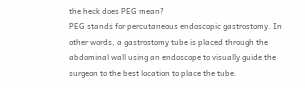the heck does PEG mean?
PEG stands for percutaneous endoscopic gastrostomy. In other words, a gastrostomy tube is placed through the abdominal wall using an endoscope to visually guide the surgeon to the best location to place the tube.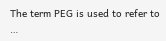The term PEG is used to refer to …